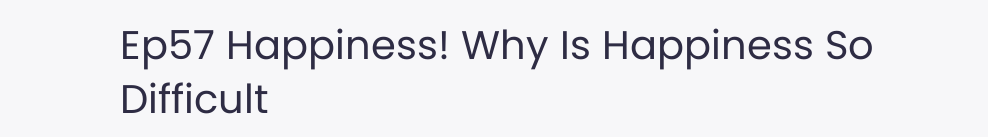Ep57 Happiness! Why Is Happiness So Difficult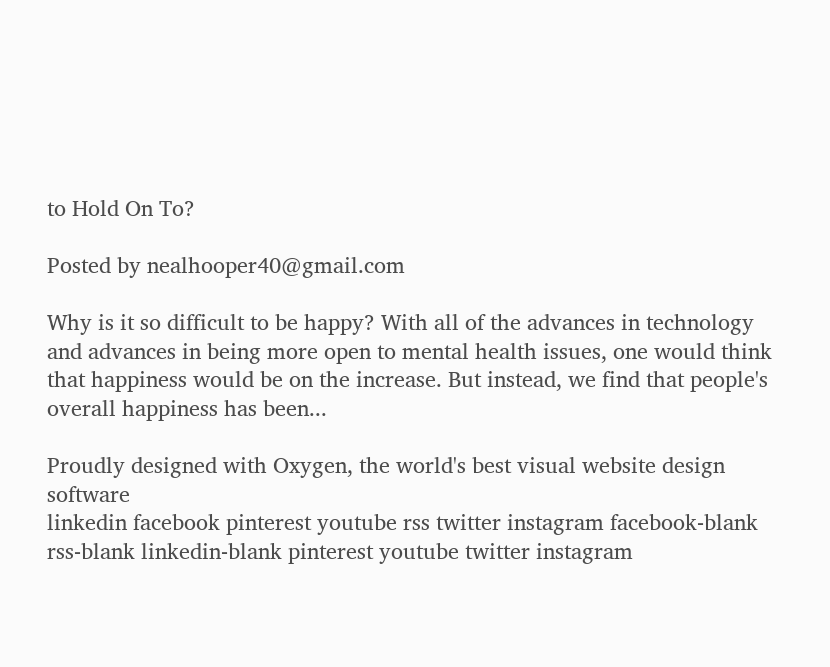to Hold On To?

Posted by nealhooper40@gmail.com

Why is it so difficult to be happy? With all of the advances in technology and advances in being more open to mental health issues, one would think that happiness would be on the increase. But instead, we find that people's overall happiness has been...

Proudly designed with Oxygen, the world's best visual website design software
linkedin facebook pinterest youtube rss twitter instagram facebook-blank rss-blank linkedin-blank pinterest youtube twitter instagram